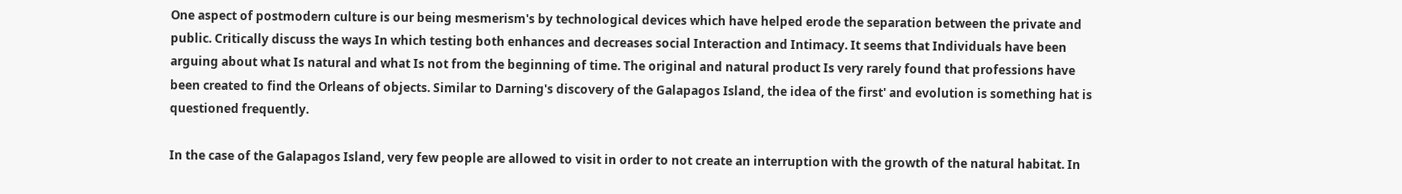One aspect of postmodern culture is our being mesmerism's by technological devices which have helped erode the separation between the private and public. Critically discuss the ways In which testing both enhances and decreases social Interaction and Intimacy. It seems that Individuals have been arguing about what Is natural and what Is not from the beginning of time. The original and natural product Is very rarely found that professions have been created to find the Orleans of objects. Similar to Darning's discovery of the Galapagos Island, the idea of the first' and evolution is something hat is questioned frequently.

In the case of the Galapagos Island, very few people are allowed to visit in order to not create an interruption with the growth of the natural habitat. In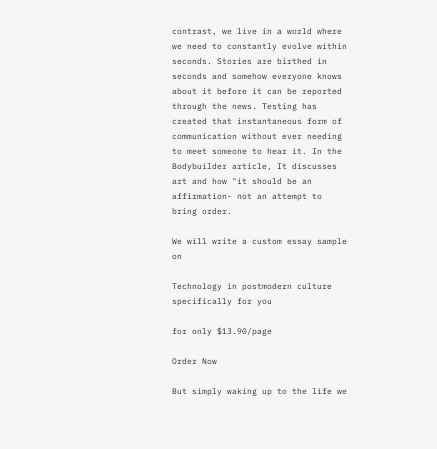contrast, we live in a world where we need to constantly evolve within seconds. Stories are birthed in seconds and somehow everyone knows about it before it can be reported through the news. Testing has created that instantaneous form of communication without ever needing to meet someone to hear it. In the Bodybuilder article, It discusses art and how "it should be an affirmation- not an attempt to bring order.

We will write a custom essay sample on

Technology in postmodern culture specifically for you

for only $13.90/page

Order Now

But simply waking up to the life we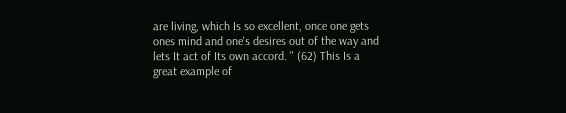are living, which Is so excellent, once one gets ones mind and one's desires out of the way and lets It act of Its own accord. " (62) This Is a great example of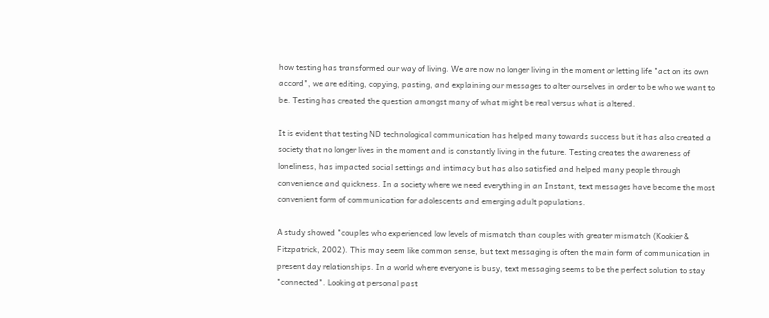how testing has transformed our way of living. We are now no longer living in the moment or letting life "act on its own accord", we are editing, copying, pasting, and explaining our messages to alter ourselves in order to be who we want to be. Testing has created the question amongst many of what might be real versus what is altered.

It is evident that testing ND technological communication has helped many towards success but it has also created a society that no longer lives in the moment and is constantly living in the future. Testing creates the awareness of loneliness, has impacted social settings and intimacy but has also satisfied and helped many people through convenience and quickness. In a society where we need everything in an Instant, text messages have become the most convenient form of communication for adolescents and emerging adult populations.

A study showed "couples who experienced low levels of mismatch than couples with greater mismatch (Kookier & Fitzpatrick, 2002). This may seem like common sense, but text messaging is often the main form of communication in present day relationships. In a world where everyone is busy, text messaging seems to be the perfect solution to stay "connected". Looking at personal past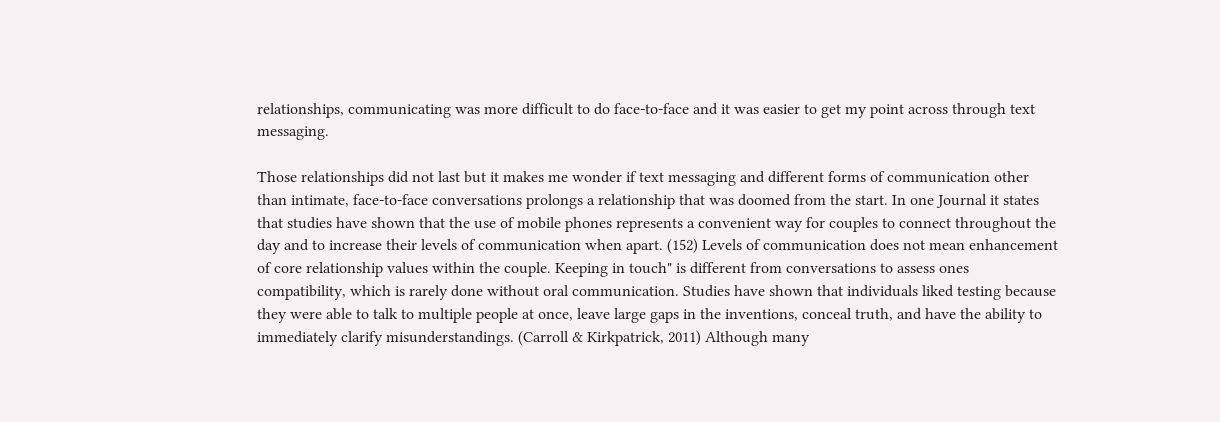relationships, communicating was more difficult to do face-to-face and it was easier to get my point across through text messaging.

Those relationships did not last but it makes me wonder if text messaging and different forms of communication other than intimate, face-to-face conversations prolongs a relationship that was doomed from the start. In one Journal it states that studies have shown that the use of mobile phones represents a convenient way for couples to connect throughout the day and to increase their levels of communication when apart. (152) Levels of communication does not mean enhancement of core relationship values within the couple. Keeping in touch" is different from conversations to assess ones compatibility, which is rarely done without oral communication. Studies have shown that individuals liked testing because they were able to talk to multiple people at once, leave large gaps in the inventions, conceal truth, and have the ability to immediately clarify misunderstandings. (Carroll & Kirkpatrick, 2011) Although many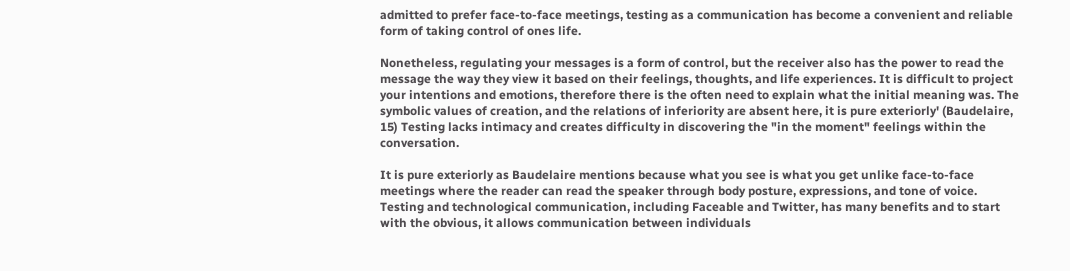admitted to prefer face-to-face meetings, testing as a communication has become a convenient and reliable form of taking control of ones life.

Nonetheless, regulating your messages is a form of control, but the receiver also has the power to read the message the way they view it based on their feelings, thoughts, and life experiences. It is difficult to project your intentions and emotions, therefore there is the often need to explain what the initial meaning was. The symbolic values of creation, and the relations of inferiority are absent here, it is pure exteriorly' (Baudelaire, 15) Testing lacks intimacy and creates difficulty in discovering the "in the moment" feelings within the conversation.

It is pure exteriorly as Baudelaire mentions because what you see is what you get unlike face-to-face meetings where the reader can read the speaker through body posture, expressions, and tone of voice. Testing and technological communication, including Faceable and Twitter, has many benefits and to start with the obvious, it allows communication between individuals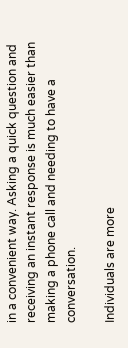in a convenient way. Asking a quick question and receiving an instant response is much easier than making a phone call and needing to have a conversation.

Individuals are more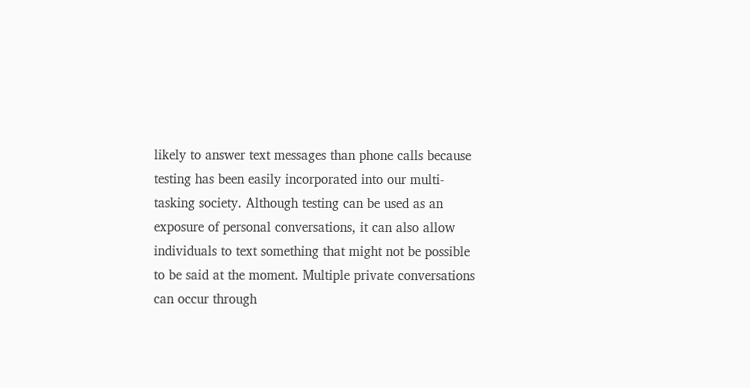likely to answer text messages than phone calls because testing has been easily incorporated into our multi-tasking society. Although testing can be used as an exposure of personal conversations, it can also allow individuals to text something that might not be possible to be said at the moment. Multiple private conversations can occur through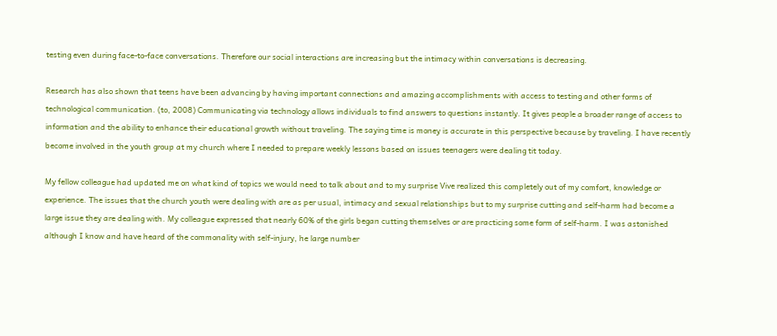testing even during face-to-face conversations. Therefore our social interactions are increasing but the intimacy within conversations is decreasing.

Research has also shown that teens have been advancing by having important connections and amazing accomplishments with access to testing and other forms of technological communication. (to, 2008) Communicating via technology allows individuals to find answers to questions instantly. It gives people a broader range of access to information and the ability to enhance their educational growth without traveling. The saying time is money is accurate in this perspective because by traveling. I have recently become involved in the youth group at my church where I needed to prepare weekly lessons based on issues teenagers were dealing tit today.

My fellow colleague had updated me on what kind of topics we would need to talk about and to my surprise Vive realized this completely out of my comfort, knowledge or experience. The issues that the church youth were dealing with are as per usual, intimacy and sexual relationships but to my surprise cutting and self-harm had become a large issue they are dealing with. My colleague expressed that nearly 60% of the girls began cutting themselves or are practicing some form of self-harm. I was astonished although I know and have heard of the commonality with self-injury, he large number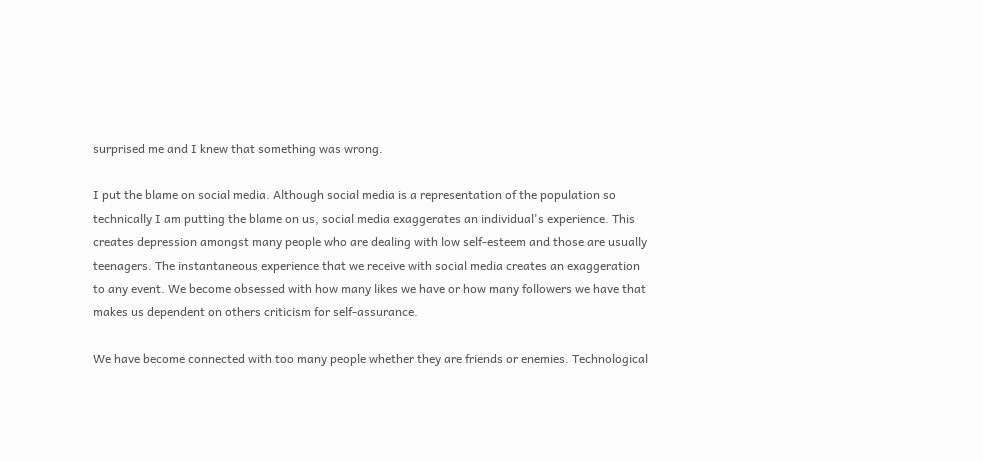surprised me and I knew that something was wrong.

I put the blame on social media. Although social media is a representation of the population so technically I am putting the blame on us, social media exaggerates an individual's experience. This creates depression amongst many people who are dealing with low self-esteem and those are usually teenagers. The instantaneous experience that we receive with social media creates an exaggeration to any event. We become obsessed with how many likes we have or how many followers we have that makes us dependent on others criticism for self-assurance.

We have become connected with too many people whether they are friends or enemies. Technological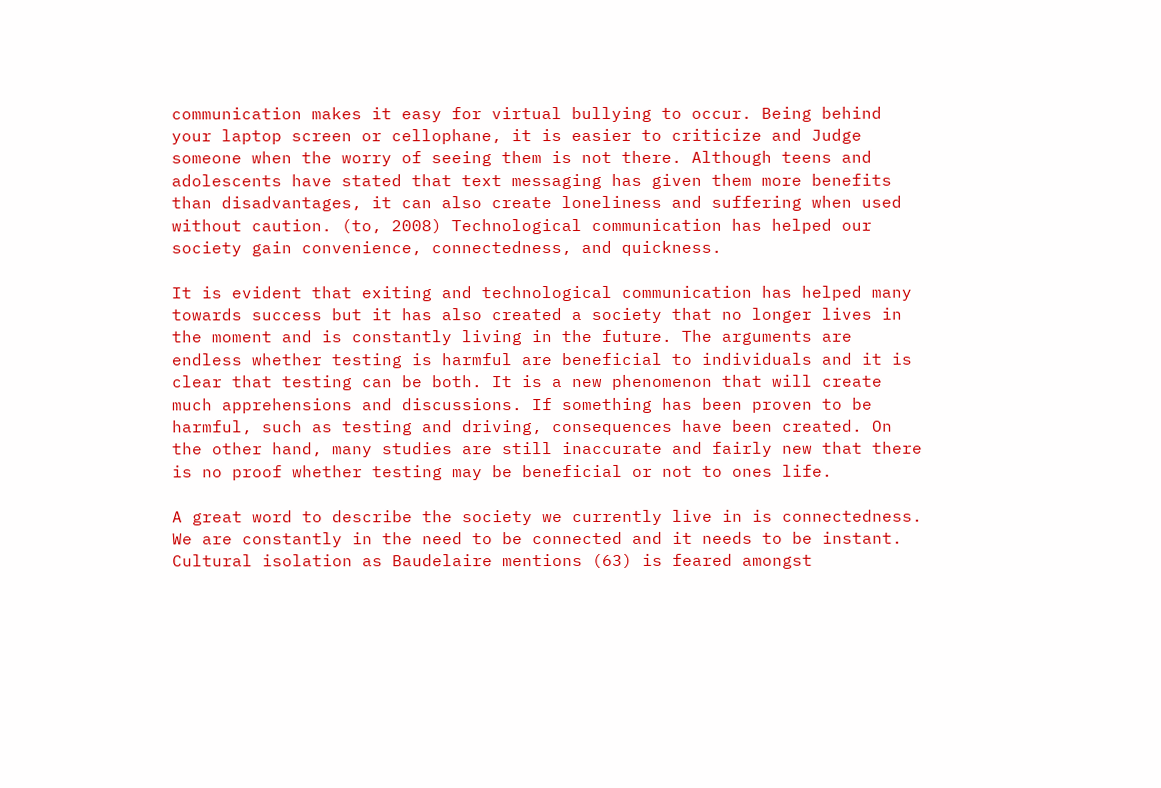communication makes it easy for virtual bullying to occur. Being behind your laptop screen or cellophane, it is easier to criticize and Judge someone when the worry of seeing them is not there. Although teens and adolescents have stated that text messaging has given them more benefits than disadvantages, it can also create loneliness and suffering when used without caution. (to, 2008) Technological communication has helped our society gain convenience, connectedness, and quickness.

It is evident that exiting and technological communication has helped many towards success but it has also created a society that no longer lives in the moment and is constantly living in the future. The arguments are endless whether testing is harmful are beneficial to individuals and it is clear that testing can be both. It is a new phenomenon that will create much apprehensions and discussions. If something has been proven to be harmful, such as testing and driving, consequences have been created. On the other hand, many studies are still inaccurate and fairly new that there is no proof whether testing may be beneficial or not to ones life.

A great word to describe the society we currently live in is connectedness. We are constantly in the need to be connected and it needs to be instant. Cultural isolation as Baudelaire mentions (63) is feared amongst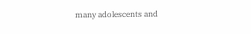many adolescents and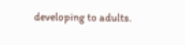developing to adults.